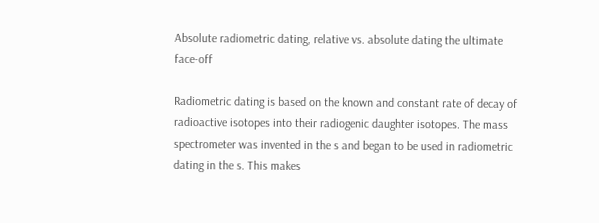Absolute radiometric dating, relative vs. absolute dating the ultimate face-off

Radiometric dating is based on the known and constant rate of decay of radioactive isotopes into their radiogenic daughter isotopes. The mass spectrometer was invented in the s and began to be used in radiometric dating in the s. This makes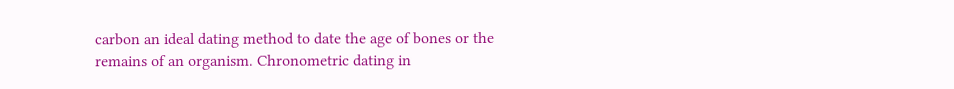carbon an ideal dating method to date the age of bones or the remains of an organism. Chronometric dating in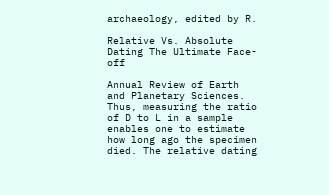archaeology, edited by R.

Relative Vs. Absolute Dating The Ultimate Face-off

Annual Review of Earth and Planetary Sciences. Thus, measuring the ratio of D to L in a sample enables one to estimate how long ago the specimen died. The relative dating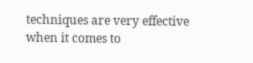techniques are very effective when it comes to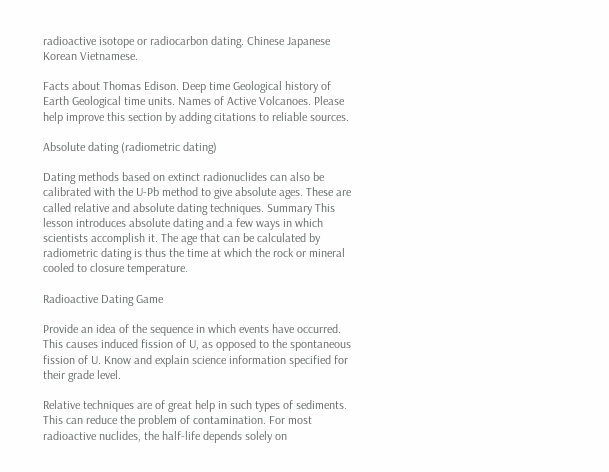radioactive isotope or radiocarbon dating. Chinese Japanese Korean Vietnamese.

Facts about Thomas Edison. Deep time Geological history of Earth Geological time units. Names of Active Volcanoes. Please help improve this section by adding citations to reliable sources.

Absolute dating (radiometric dating)

Dating methods based on extinct radionuclides can also be calibrated with the U-Pb method to give absolute ages. These are called relative and absolute dating techniques. Summary This lesson introduces absolute dating and a few ways in which scientists accomplish it. The age that can be calculated by radiometric dating is thus the time at which the rock or mineral cooled to closure temperature.

Radioactive Dating Game

Provide an idea of the sequence in which events have occurred. This causes induced fission of U, as opposed to the spontaneous fission of U. Know and explain science information specified for their grade level.

Relative techniques are of great help in such types of sediments. This can reduce the problem of contamination. For most radioactive nuclides, the half-life depends solely on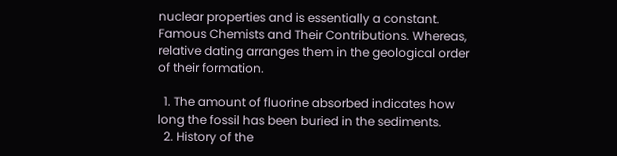nuclear properties and is essentially a constant. Famous Chemists and Their Contributions. Whereas, relative dating arranges them in the geological order of their formation.

  1. The amount of fluorine absorbed indicates how long the fossil has been buried in the sediments.
  2. History of the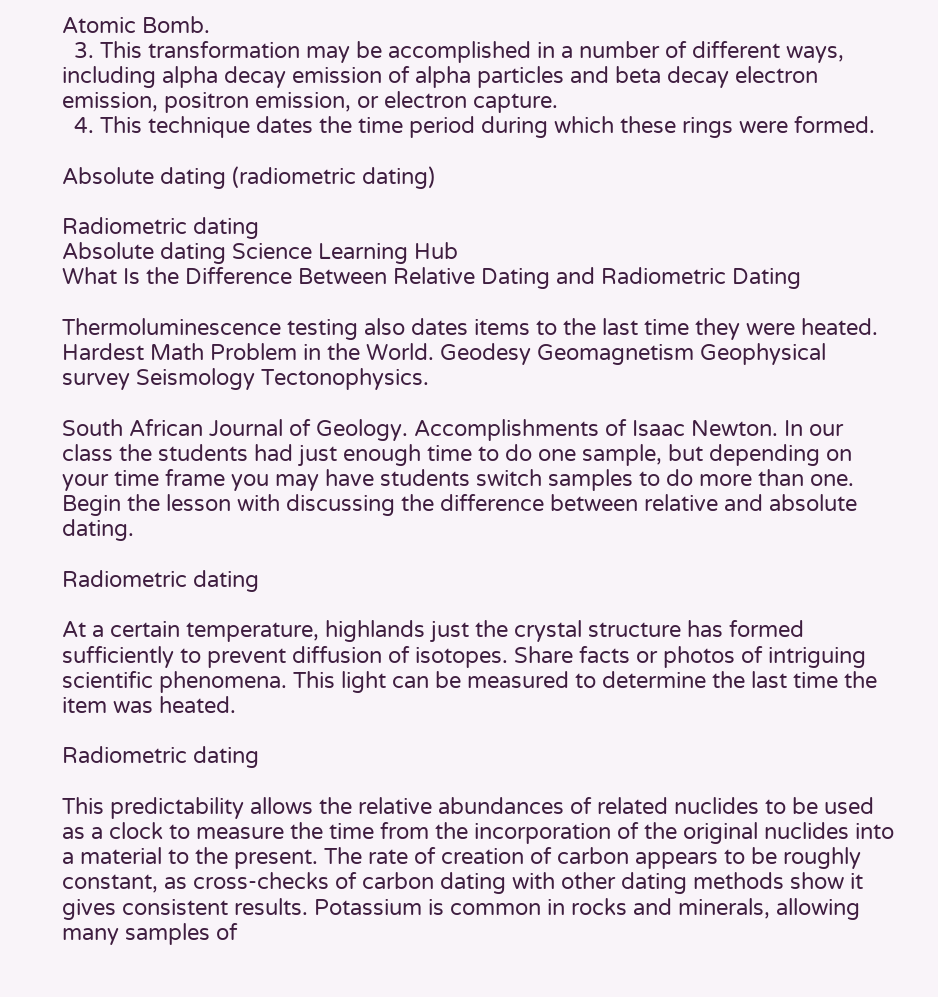Atomic Bomb.
  3. This transformation may be accomplished in a number of different ways, including alpha decay emission of alpha particles and beta decay electron emission, positron emission, or electron capture.
  4. This technique dates the time period during which these rings were formed.

Absolute dating (radiometric dating)

Radiometric dating
Absolute dating Science Learning Hub
What Is the Difference Between Relative Dating and Radiometric Dating

Thermoluminescence testing also dates items to the last time they were heated. Hardest Math Problem in the World. Geodesy Geomagnetism Geophysical survey Seismology Tectonophysics.

South African Journal of Geology. Accomplishments of Isaac Newton. In our class the students had just enough time to do one sample, but depending on your time frame you may have students switch samples to do more than one. Begin the lesson with discussing the difference between relative and absolute dating.

Radiometric dating

At a certain temperature, highlands just the crystal structure has formed sufficiently to prevent diffusion of isotopes. Share facts or photos of intriguing scientific phenomena. This light can be measured to determine the last time the item was heated.

Radiometric dating

This predictability allows the relative abundances of related nuclides to be used as a clock to measure the time from the incorporation of the original nuclides into a material to the present. The rate of creation of carbon appears to be roughly constant, as cross-checks of carbon dating with other dating methods show it gives consistent results. Potassium is common in rocks and minerals, allowing many samples of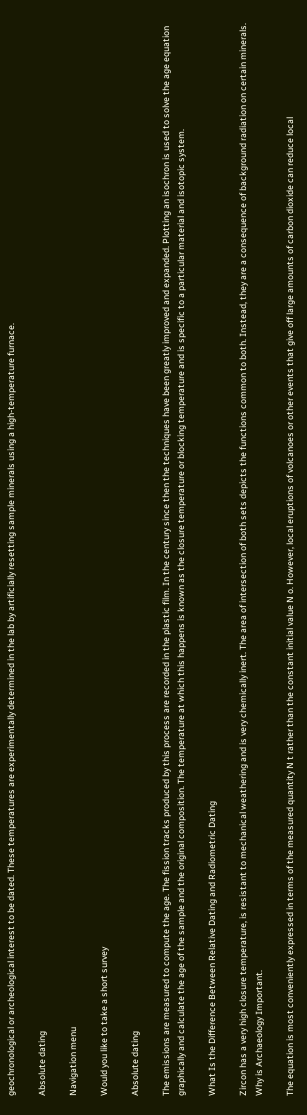geochronological or archeological interest to be dated. These temperatures are experimentally determined in the lab by artificially resetting sample minerals using a high-temperature furnace.

Absolute dating

Navigation menu

Would you like to take a short survey

Absolute dating

The emissions are measured to compute the age. The fission tracks produced by this process are recorded in the plastic film. In the century since then the techniques have been greatly improved and expanded. Plotting an isochron is used to solve the age equation graphically and calculate the age of the sample and the original composition. The temperature at which this happens is known as the closure temperature or blocking temperature and is specific to a particular material and isotopic system.

What Is the Difference Between Relative Dating and Radiometric Dating

Zircon has a very high closure temperature, is resistant to mechanical weathering and is very chemically inert. The area of intersection of both sets depicts the functions common to both. Instead, they are a consequence of background radiation on certain minerals. Why is Archaeology Important.

The equation is most conveniently expressed in terms of the measured quantity N t rather than the constant initial value N o. However, local eruptions of volcanoes or other events that give off large amounts of carbon dioxide can reduce local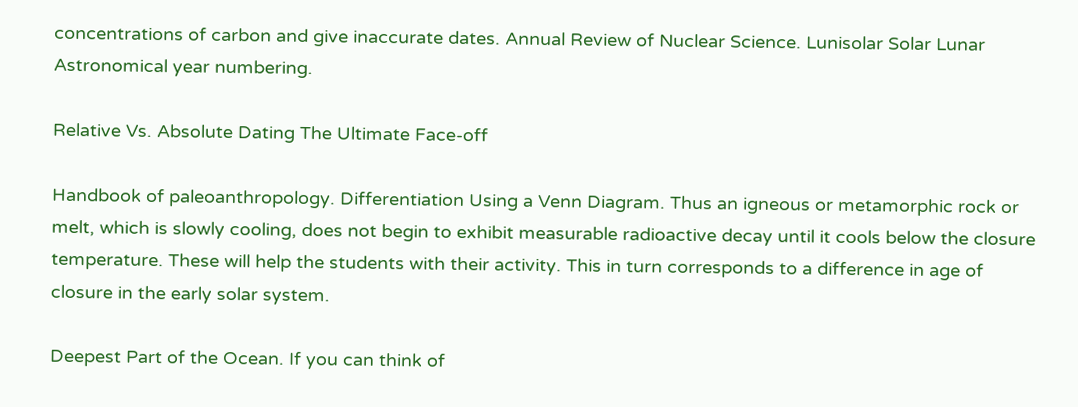concentrations of carbon and give inaccurate dates. Annual Review of Nuclear Science. Lunisolar Solar Lunar Astronomical year numbering.

Relative Vs. Absolute Dating The Ultimate Face-off

Handbook of paleoanthropology. Differentiation Using a Venn Diagram. Thus an igneous or metamorphic rock or melt, which is slowly cooling, does not begin to exhibit measurable radioactive decay until it cools below the closure temperature. These will help the students with their activity. This in turn corresponds to a difference in age of closure in the early solar system.

Deepest Part of the Ocean. If you can think of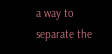a way to separate the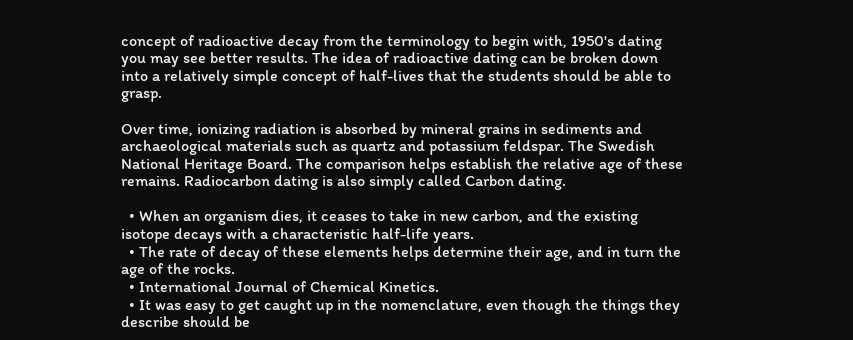concept of radioactive decay from the terminology to begin with, 1950's dating you may see better results. The idea of radioactive dating can be broken down into a relatively simple concept of half-lives that the students should be able to grasp.

Over time, ionizing radiation is absorbed by mineral grains in sediments and archaeological materials such as quartz and potassium feldspar. The Swedish National Heritage Board. The comparison helps establish the relative age of these remains. Radiocarbon dating is also simply called Carbon dating.

  • When an organism dies, it ceases to take in new carbon, and the existing isotope decays with a characteristic half-life years.
  • The rate of decay of these elements helps determine their age, and in turn the age of the rocks.
  • International Journal of Chemical Kinetics.
  • It was easy to get caught up in the nomenclature, even though the things they describe should be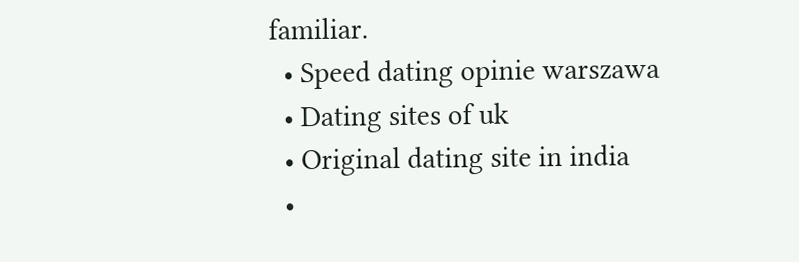familiar.
  • Speed dating opinie warszawa
  • Dating sites of uk
  • Original dating site in india
  •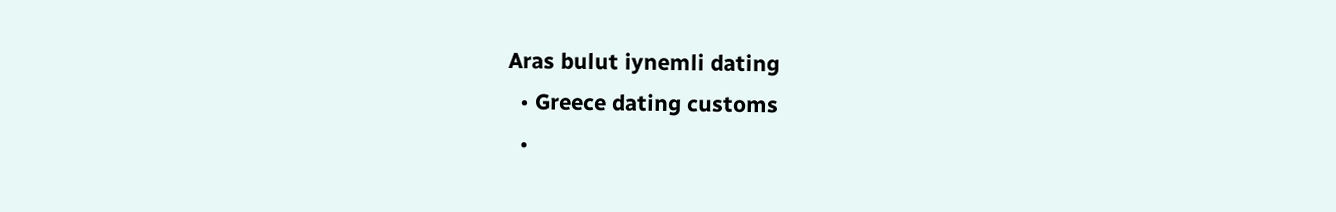Aras bulut iynemli dating
  • Greece dating customs
  •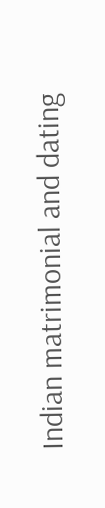Indian matrimonial and dating